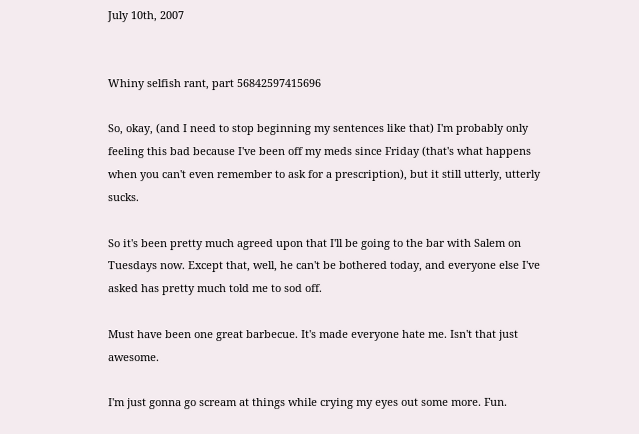July 10th, 2007


Whiny selfish rant, part 56842597415696

So, okay, (and I need to stop beginning my sentences like that) I'm probably only feeling this bad because I've been off my meds since Friday (that's what happens when you can't even remember to ask for a prescription), but it still utterly, utterly sucks.

So it's been pretty much agreed upon that I'll be going to the bar with Salem on Tuesdays now. Except that, well, he can't be bothered today, and everyone else I've asked has pretty much told me to sod off.

Must have been one great barbecue. It's made everyone hate me. Isn't that just awesome.

I'm just gonna go scream at things while crying my eyes out some more. Fun.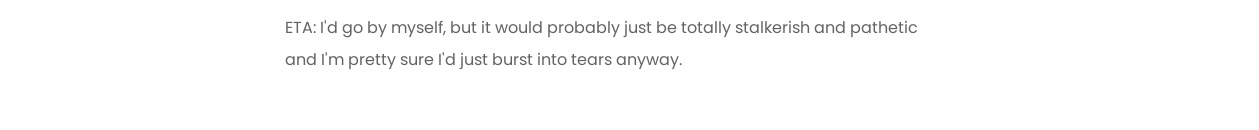ETA: I'd go by myself, but it would probably just be totally stalkerish and pathetic and I'm pretty sure I'd just burst into tears anyway.